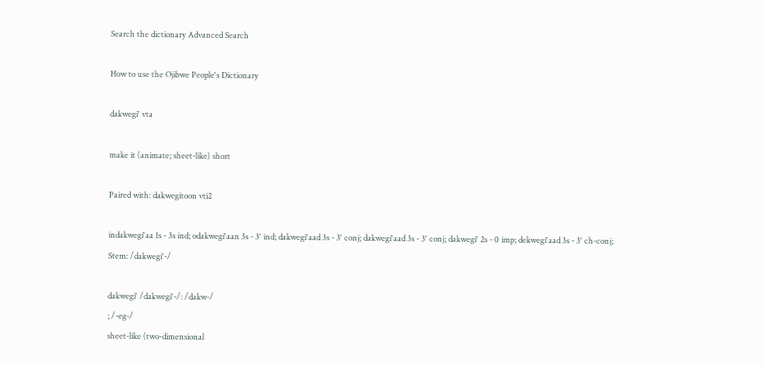Search the dictionary Advanced Search

How to use the Ojibwe People's Dictionary

dakwegi' vta

make it (animate; sheet-like) short

Paired with: dakwegitoon vti2

indakwegi'aa 1s - 3s ind; odakwegi'aan 3s - 3' ind; dakwegi'aad 3s - 3' conj; dakwegi'aad 3s - 3' conj; dakwegi' 2s - 0 imp; dekwegi'aad 3s - 3' ch-conj; Stem: /dakwegi'-/

dakwegi' /dakwegi'-/: /dakw-/
; /-eg-/
sheet-like (two-dimensional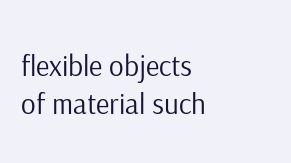flexible objects of material such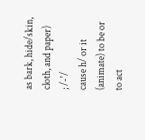as bark, hide/skin, cloth, and paper)
; /-'/
cause h/ or it (animate) to be or to act